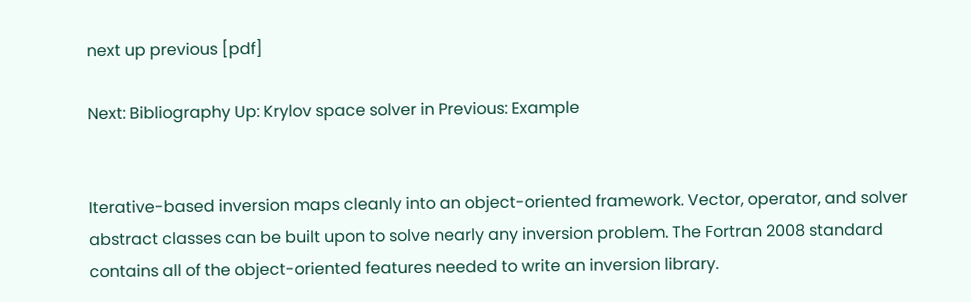next up previous [pdf]

Next: Bibliography Up: Krylov space solver in Previous: Example


Iterative-based inversion maps cleanly into an object-oriented framework. Vector, operator, and solver abstract classes can be built upon to solve nearly any inversion problem. The Fortran 2008 standard contains all of the object-oriented features needed to write an inversion library.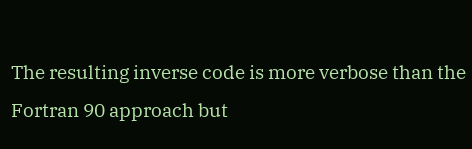The resulting inverse code is more verbose than the Fortran 90 approach but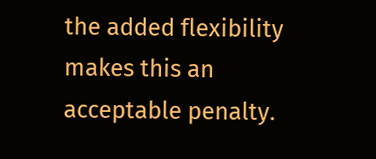the added flexibility makes this an acceptable penalty.